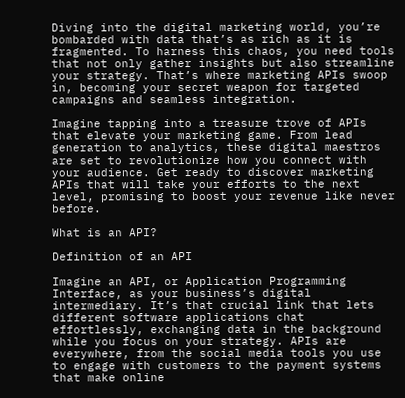Diving into the digital marketing world, you’re bombarded with data that’s as rich as it is fragmented. To harness this chaos, you need tools that not only gather insights but also streamline your strategy. That’s where marketing APIs swoop in, becoming your secret weapon for targeted campaigns and seamless integration.

Imagine tapping into a treasure trove of APIs that elevate your marketing game. From lead generation to analytics, these digital maestros are set to revolutionize how you connect with your audience. Get ready to discover marketing APIs that will take your efforts to the next level, promising to boost your revenue like never before.

What is an API?

Definition of an API

Imagine an API, or Application Programming Interface, as your business’s digital intermediary. It’s that crucial link that lets different software applications chat effortlessly, exchanging data in the background while you focus on your strategy. APIs are everywhere, from the social media tools you use to engage with customers to the payment systems that make online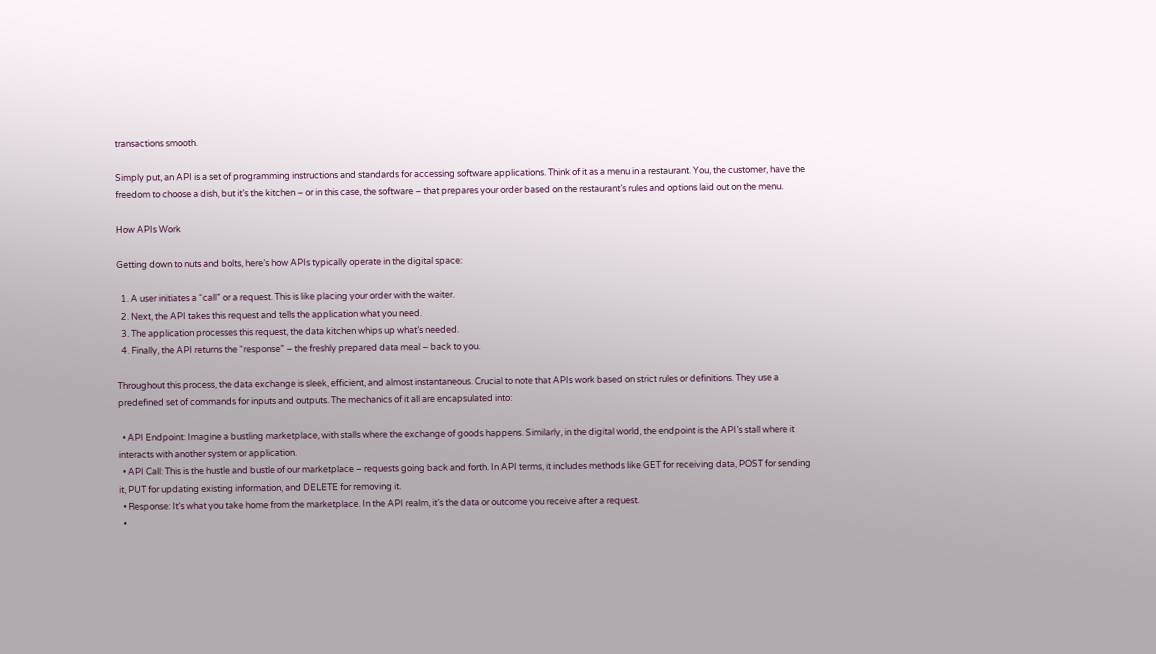transactions smooth.

Simply put, an API is a set of programming instructions and standards for accessing software applications. Think of it as a menu in a restaurant. You, the customer, have the freedom to choose a dish, but it’s the kitchen – or in this case, the software – that prepares your order based on the restaurant’s rules and options laid out on the menu.

How APIs Work

Getting down to nuts and bolts, here’s how APIs typically operate in the digital space:

  1. A user initiates a “call” or a request. This is like placing your order with the waiter.
  2. Next, the API takes this request and tells the application what you need.
  3. The application processes this request, the data kitchen whips up what’s needed.
  4. Finally, the API returns the “response” – the freshly prepared data meal – back to you.

Throughout this process, the data exchange is sleek, efficient, and almost instantaneous. Crucial to note that APIs work based on strict rules or definitions. They use a predefined set of commands for inputs and outputs. The mechanics of it all are encapsulated into:

  • API Endpoint: Imagine a bustling marketplace, with stalls where the exchange of goods happens. Similarly, in the digital world, the endpoint is the API’s stall where it interacts with another system or application.
  • API Call: This is the hustle and bustle of our marketplace – requests going back and forth. In API terms, it includes methods like GET for receiving data, POST for sending it, PUT for updating existing information, and DELETE for removing it.
  • Response: It’s what you take home from the marketplace. In the API realm, it’s the data or outcome you receive after a request.
  •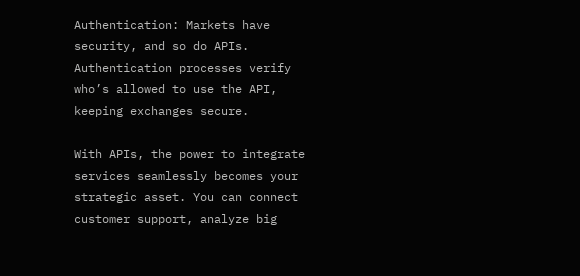Authentication: Markets have security, and so do APIs. Authentication processes verify who’s allowed to use the API, keeping exchanges secure.

With APIs, the power to integrate services seamlessly becomes your strategic asset. You can connect customer support, analyze big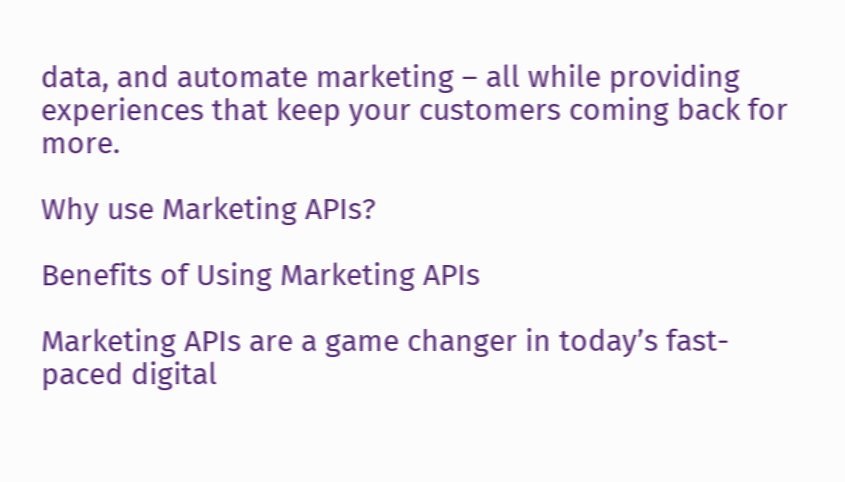data, and automate marketing – all while providing experiences that keep your customers coming back for more.

Why use Marketing APIs?

Benefits of Using Marketing APIs

Marketing APIs are a game changer in today’s fast-paced digital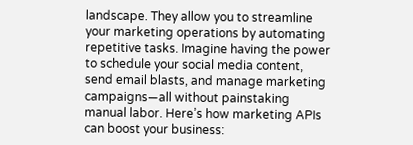landscape. They allow you to streamline your marketing operations by automating repetitive tasks. Imagine having the power to schedule your social media content, send email blasts, and manage marketing campaigns—all without painstaking manual labor. Here’s how marketing APIs can boost your business: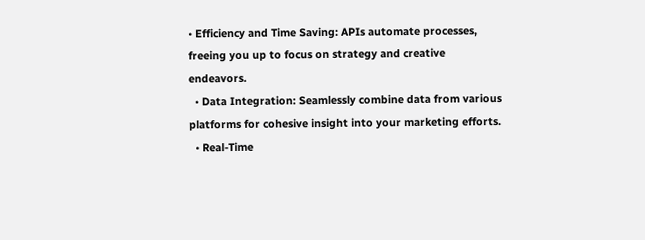• Efficiency and Time Saving: APIs automate processes, freeing you up to focus on strategy and creative endeavors.
  • Data Integration: Seamlessly combine data from various platforms for cohesive insight into your marketing efforts.
  • Real-Time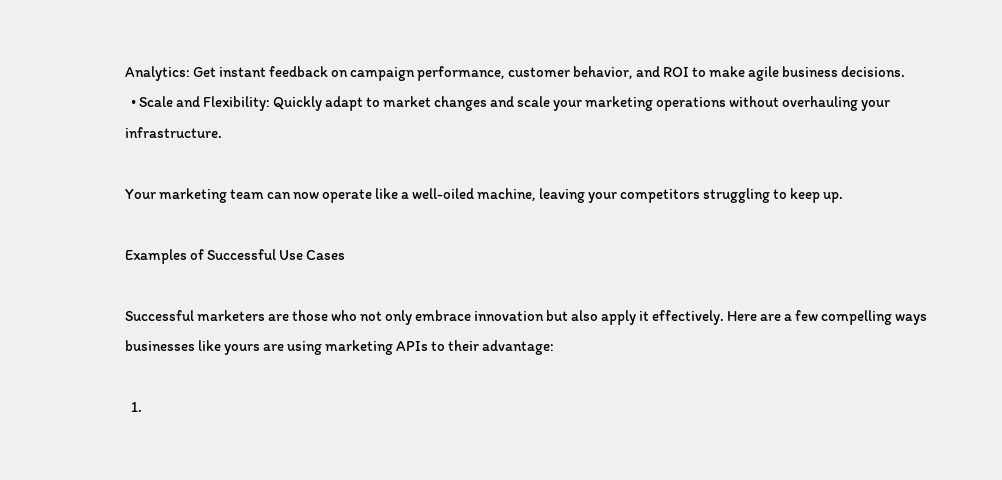Analytics: Get instant feedback on campaign performance, customer behavior, and ROI to make agile business decisions.
  • Scale and Flexibility: Quickly adapt to market changes and scale your marketing operations without overhauling your infrastructure.

Your marketing team can now operate like a well-oiled machine, leaving your competitors struggling to keep up.

Examples of Successful Use Cases

Successful marketers are those who not only embrace innovation but also apply it effectively. Here are a few compelling ways businesses like yours are using marketing APIs to their advantage:

  1.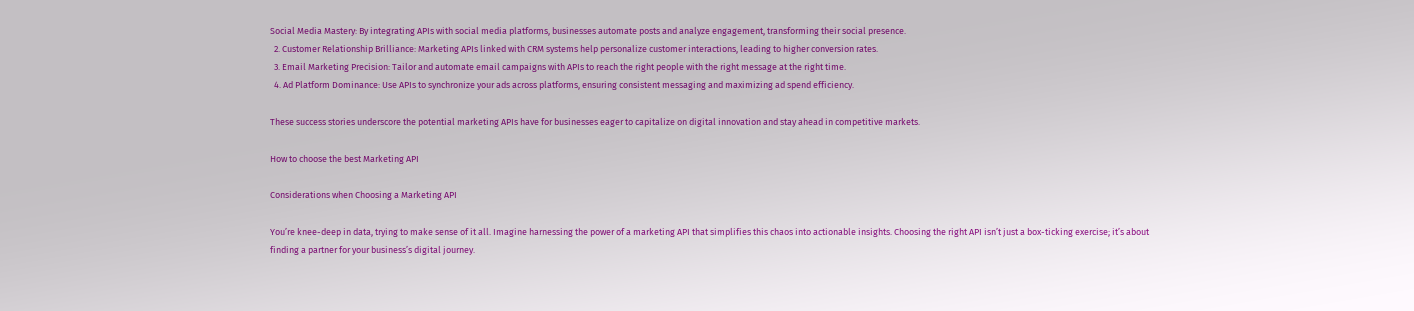Social Media Mastery: By integrating APIs with social media platforms, businesses automate posts and analyze engagement, transforming their social presence.
  2. Customer Relationship Brilliance: Marketing APIs linked with CRM systems help personalize customer interactions, leading to higher conversion rates.
  3. Email Marketing Precision: Tailor and automate email campaigns with APIs to reach the right people with the right message at the right time.
  4. Ad Platform Dominance: Use APIs to synchronize your ads across platforms, ensuring consistent messaging and maximizing ad spend efficiency.

These success stories underscore the potential marketing APIs have for businesses eager to capitalize on digital innovation and stay ahead in competitive markets.

How to choose the best Marketing API

Considerations when Choosing a Marketing API

You’re knee-deep in data, trying to make sense of it all. Imagine harnessing the power of a marketing API that simplifies this chaos into actionable insights. Choosing the right API isn’t just a box-ticking exercise; it’s about finding a partner for your business’s digital journey.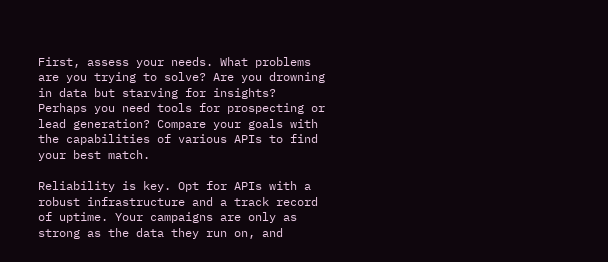First, assess your needs. What problems are you trying to solve? Are you drowning in data but starving for insights? Perhaps you need tools for prospecting or lead generation? Compare your goals with the capabilities of various APIs to find your best match.

Reliability is key. Opt for APIs with a robust infrastructure and a track record of uptime. Your campaigns are only as strong as the data they run on, and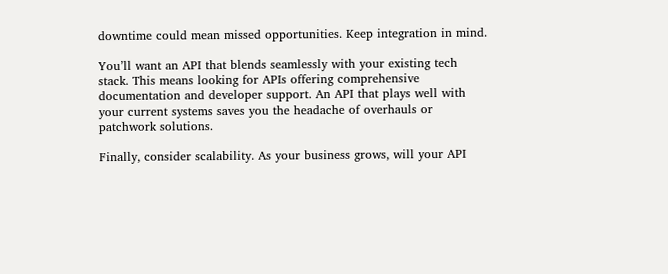downtime could mean missed opportunities. Keep integration in mind.

You’ll want an API that blends seamlessly with your existing tech stack. This means looking for APIs offering comprehensive documentation and developer support. An API that plays well with your current systems saves you the headache of overhauls or patchwork solutions.

Finally, consider scalability. As your business grows, will your API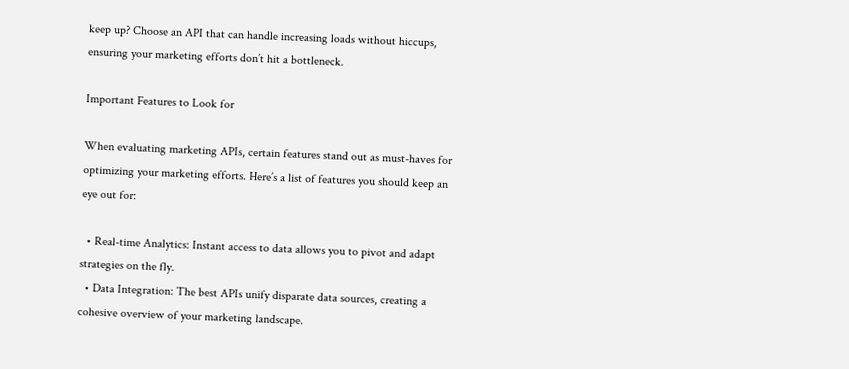keep up? Choose an API that can handle increasing loads without hiccups, ensuring your marketing efforts don’t hit a bottleneck.

Important Features to Look for

When evaluating marketing APIs, certain features stand out as must-haves for optimizing your marketing efforts. Here’s a list of features you should keep an eye out for:

  • Real-time Analytics: Instant access to data allows you to pivot and adapt strategies on the fly.
  • Data Integration: The best APIs unify disparate data sources, creating a cohesive overview of your marketing landscape.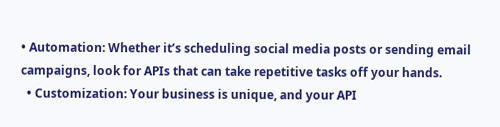• Automation: Whether it’s scheduling social media posts or sending email campaigns, look for APIs that can take repetitive tasks off your hands.
  • Customization: Your business is unique, and your API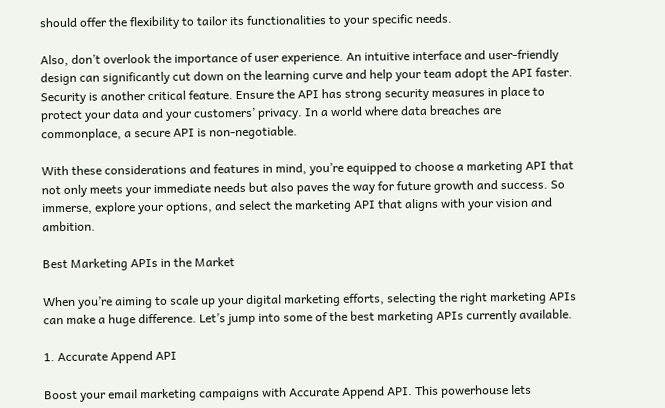should offer the flexibility to tailor its functionalities to your specific needs.

Also, don’t overlook the importance of user experience. An intuitive interface and user-friendly design can significantly cut down on the learning curve and help your team adopt the API faster. Security is another critical feature. Ensure the API has strong security measures in place to protect your data and your customers’ privacy. In a world where data breaches are commonplace, a secure API is non-negotiable.

With these considerations and features in mind, you’re equipped to choose a marketing API that not only meets your immediate needs but also paves the way for future growth and success. So immerse, explore your options, and select the marketing API that aligns with your vision and ambition.

Best Marketing APIs in the Market

When you’re aiming to scale up your digital marketing efforts, selecting the right marketing APIs can make a huge difference. Let’s jump into some of the best marketing APIs currently available.

1. Accurate Append API

Boost your email marketing campaigns with Accurate Append API. This powerhouse lets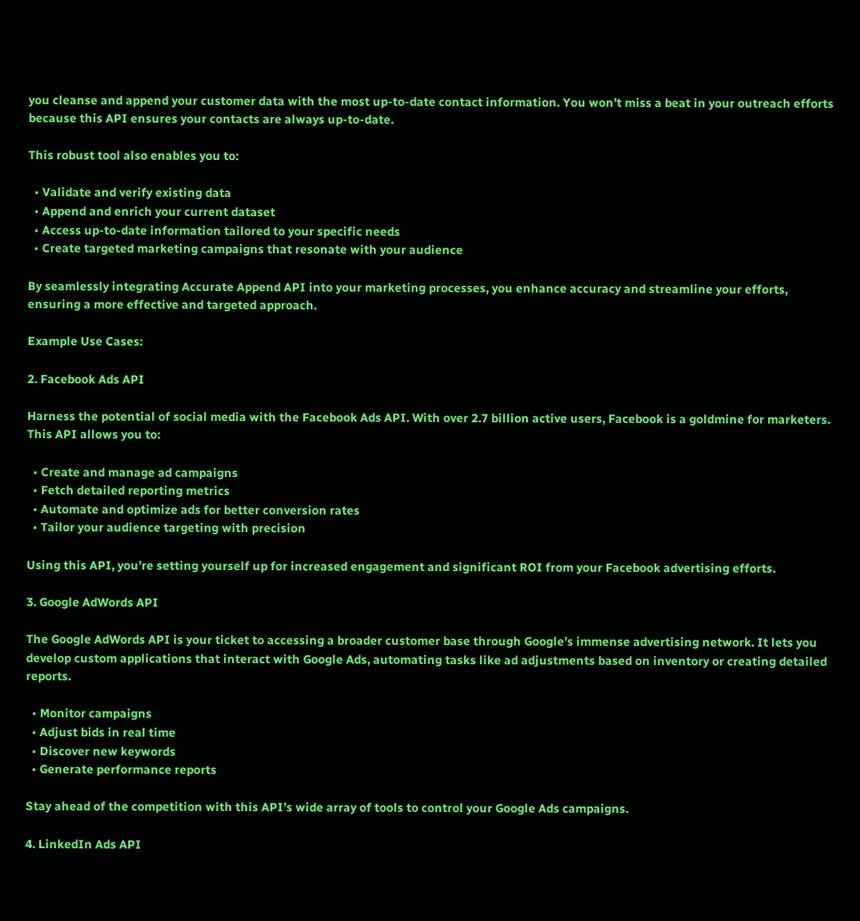you cleanse and append your customer data with the most up-to-date contact information. You won’t miss a beat in your outreach efforts because this API ensures your contacts are always up-to-date.

This robust tool also enables you to:

  • Validate and verify existing data
  • Append and enrich your current dataset
  • Access up-to-date information tailored to your specific needs
  • Create targeted marketing campaigns that resonate with your audience

By seamlessly integrating Accurate Append API into your marketing processes, you enhance accuracy and streamline your efforts, ensuring a more effective and targeted approach.

Example Use Cases:

2. Facebook Ads API

Harness the potential of social media with the Facebook Ads API. With over 2.7 billion active users, Facebook is a goldmine for marketers. This API allows you to:

  • Create and manage ad campaigns
  • Fetch detailed reporting metrics
  • Automate and optimize ads for better conversion rates
  • Tailor your audience targeting with precision

Using this API, you’re setting yourself up for increased engagement and significant ROI from your Facebook advertising efforts.

3. Google AdWords API

The Google AdWords API is your ticket to accessing a broader customer base through Google’s immense advertising network. It lets you develop custom applications that interact with Google Ads, automating tasks like ad adjustments based on inventory or creating detailed reports.

  • Monitor campaigns
  • Adjust bids in real time
  • Discover new keywords
  • Generate performance reports

Stay ahead of the competition with this API’s wide array of tools to control your Google Ads campaigns.

4. LinkedIn Ads API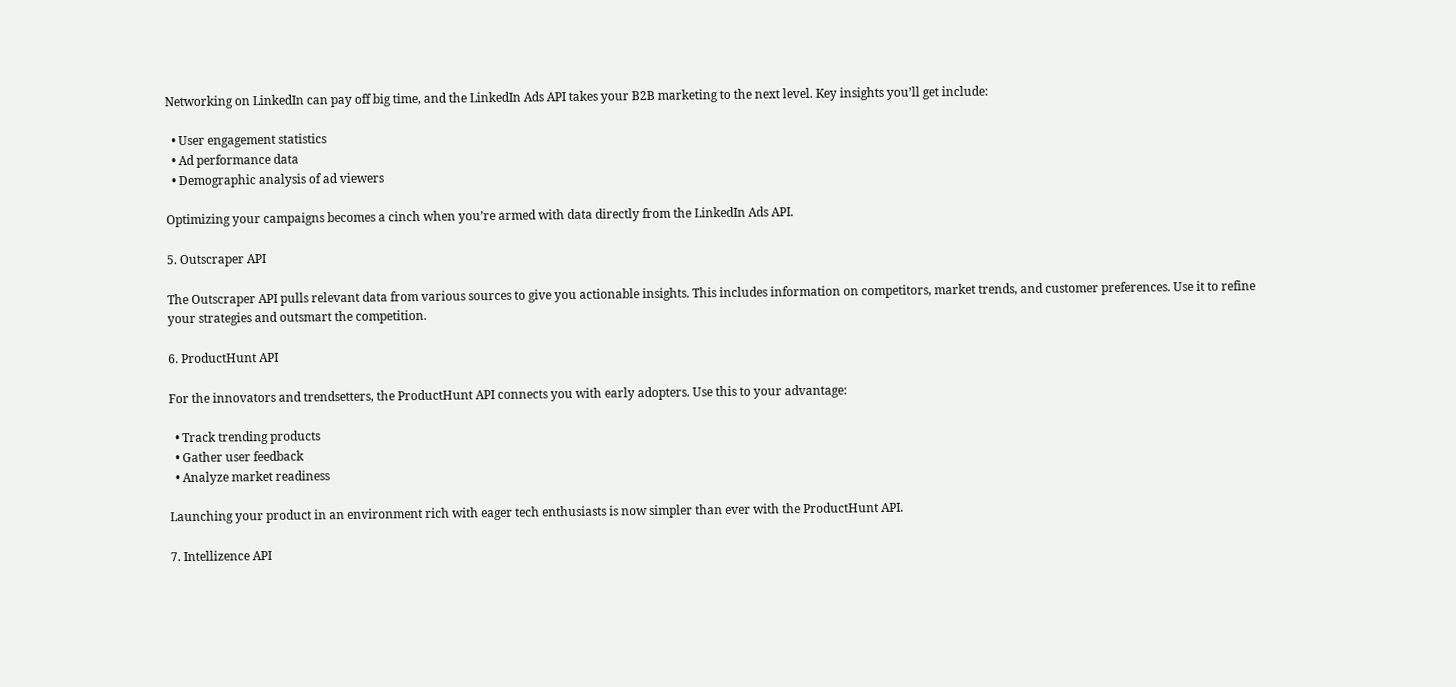Networking on LinkedIn can pay off big time, and the LinkedIn Ads API takes your B2B marketing to the next level. Key insights you’ll get include:

  • User engagement statistics
  • Ad performance data
  • Demographic analysis of ad viewers

Optimizing your campaigns becomes a cinch when you’re armed with data directly from the LinkedIn Ads API.

5. Outscraper API

The Outscraper API pulls relevant data from various sources to give you actionable insights. This includes information on competitors, market trends, and customer preferences. Use it to refine your strategies and outsmart the competition.

6. ProductHunt API

For the innovators and trendsetters, the ProductHunt API connects you with early adopters. Use this to your advantage:

  • Track trending products
  • Gather user feedback
  • Analyze market readiness

Launching your product in an environment rich with eager tech enthusiasts is now simpler than ever with the ProductHunt API.

7. Intellizence API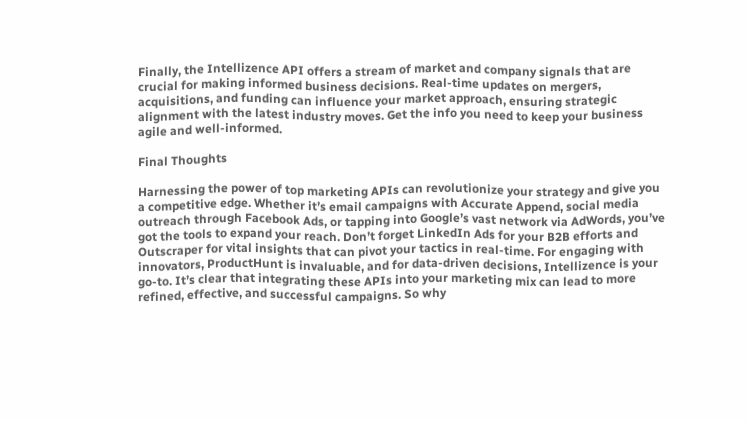Finally, the Intellizence API offers a stream of market and company signals that are crucial for making informed business decisions. Real-time updates on mergers, acquisitions, and funding can influence your market approach, ensuring strategic alignment with the latest industry moves. Get the info you need to keep your business agile and well-informed.

Final Thoughts

Harnessing the power of top marketing APIs can revolutionize your strategy and give you a competitive edge. Whether it’s email campaigns with Accurate Append, social media outreach through Facebook Ads, or tapping into Google’s vast network via AdWords, you’ve got the tools to expand your reach. Don’t forget LinkedIn Ads for your B2B efforts and Outscraper for vital insights that can pivot your tactics in real-time. For engaging with innovators, ProductHunt is invaluable, and for data-driven decisions, Intellizence is your go-to. It’s clear that integrating these APIs into your marketing mix can lead to more refined, effective, and successful campaigns. So why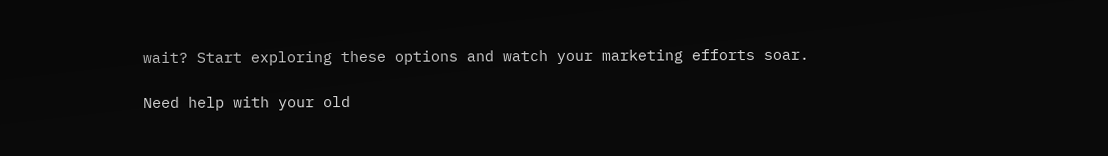wait? Start exploring these options and watch your marketing efforts soar.

Need help with your old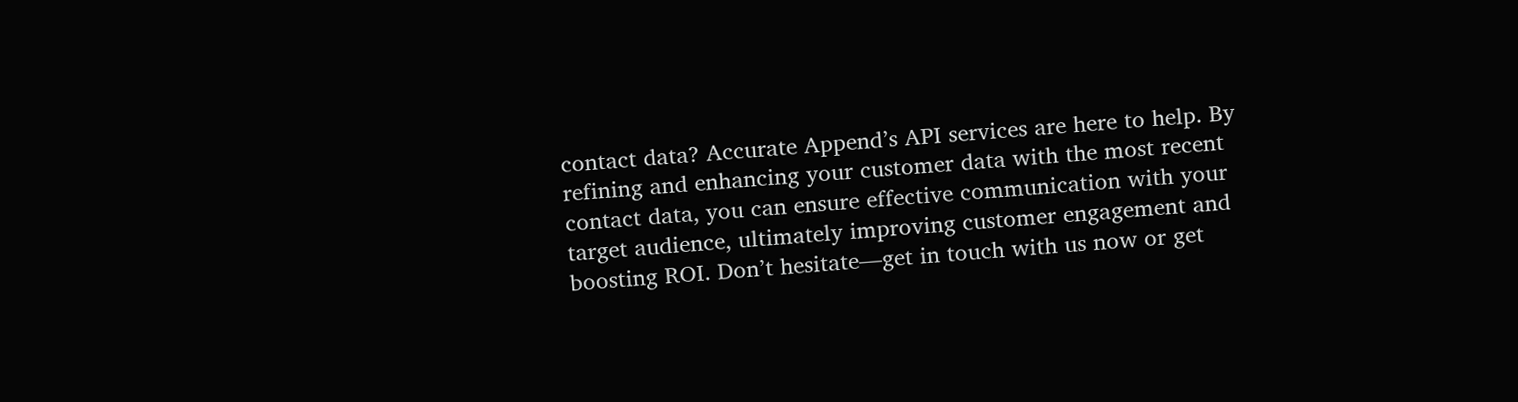contact data? Accurate Append’s API services are here to help. By refining and enhancing your customer data with the most recent contact data, you can ensure effective communication with your target audience, ultimately improving customer engagement and boosting ROI. Don’t hesitate—get in touch with us now or get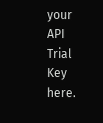your API Trial Key here.